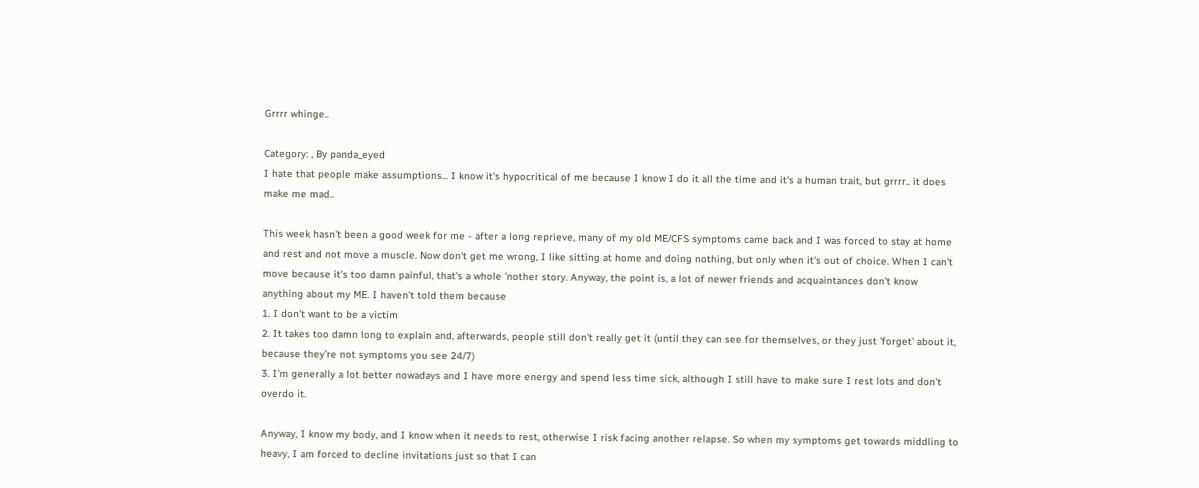Grrrr whinge..

Category: , By panda_eyed
I hate that people make assumptions... I know it's hypocritical of me because I know I do it all the time and it's a human trait, but grrrr.. it does make me mad..

This week hasn't been a good week for me - after a long reprieve, many of my old ME/CFS symptoms came back and I was forced to stay at home and rest and not move a muscle. Now don't get me wrong, I like sitting at home and doing nothing, but only when it's out of choice. When I can't move because it's too damn painful, that's a whole 'nother story. Anyway, the point is, a lot of newer friends and acquaintances don't know anything about my ME. I haven't told them because
1. I don't want to be a victim
2. It takes too damn long to explain and, afterwards, people still don't really get it (until they can see for themselves, or they just 'forget' about it, because they're not symptoms you see 24/7)
3. I'm generally a lot better nowadays and I have more energy and spend less time sick, although I still have to make sure I rest lots and don't overdo it.

Anyway, I know my body, and I know when it needs to rest, otherwise I risk facing another relapse. So when my symptoms get towards middling to heavy, I am forced to decline invitations just so that I can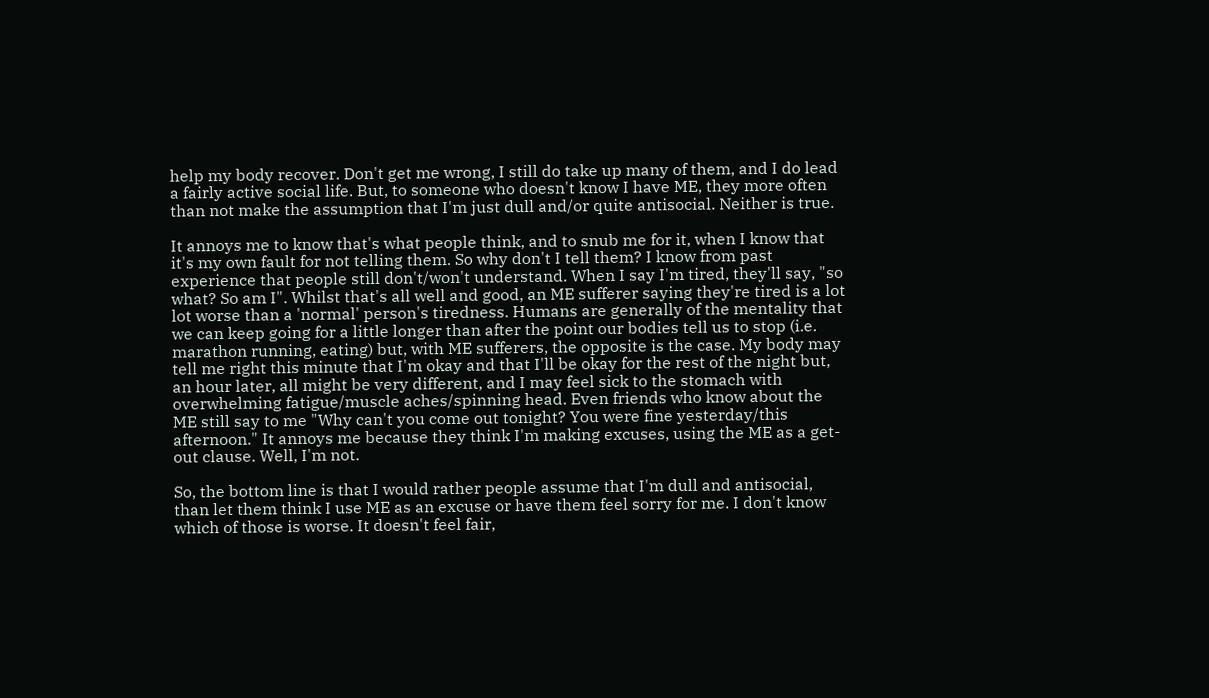help my body recover. Don't get me wrong, I still do take up many of them, and I do lead a fairly active social life. But, to someone who doesn't know I have ME, they more often than not make the assumption that I'm just dull and/or quite antisocial. Neither is true.

It annoys me to know that's what people think, and to snub me for it, when I know that it's my own fault for not telling them. So why don't I tell them? I know from past experience that people still don't/won't understand. When I say I'm tired, they'll say, "so what? So am I". Whilst that's all well and good, an ME sufferer saying they're tired is a lot lot worse than a 'normal' person's tiredness. Humans are generally of the mentality that we can keep going for a little longer than after the point our bodies tell us to stop (i.e. marathon running, eating) but, with ME sufferers, the opposite is the case. My body may tell me right this minute that I'm okay and that I'll be okay for the rest of the night but, an hour later, all might be very different, and I may feel sick to the stomach with overwhelming fatigue/muscle aches/spinning head. Even friends who know about the ME still say to me "Why can't you come out tonight? You were fine yesterday/this afternoon." It annoys me because they think I'm making excuses, using the ME as a get-out clause. Well, I'm not.

So, the bottom line is that I would rather people assume that I'm dull and antisocial, than let them think I use ME as an excuse or have them feel sorry for me. I don't know which of those is worse. It doesn't feel fair,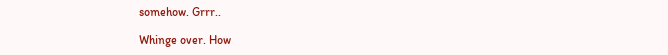somehow. Grrr..

Whinge over. How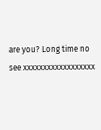are you? Long time no see xxxxxxxxxxxxxxxxxx